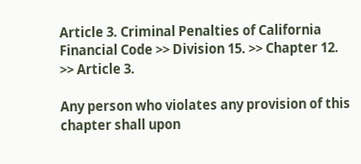Article 3. Criminal Penalties of California Financial Code >> Division 15. >> Chapter 12. >> Article 3.

Any person who violates any provision of this chapter shall upon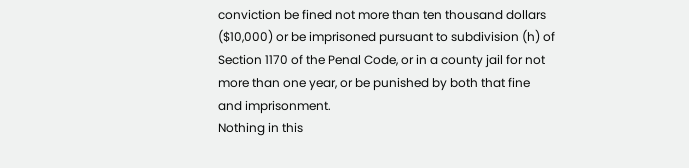conviction be fined not more than ten thousand dollars ($10,000) or be imprisoned pursuant to subdivision (h) of Section 1170 of the Penal Code, or in a county jail for not more than one year, or be punished by both that fine and imprisonment.
Nothing in this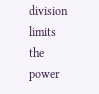division limits the power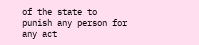of the state to punish any person for any act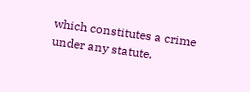which constitutes a crime under any statute.